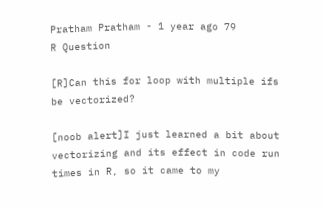Pratham Pratham - 1 year ago 79
R Question

[R]Can this for loop with multiple ifs be vectorized?

[noob alert]I just learned a bit about vectorizing and its effect in code run times in R, so it came to my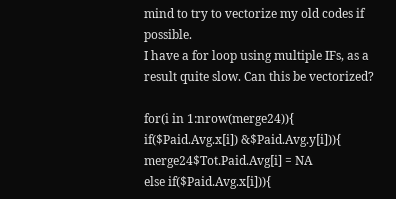mind to try to vectorize my old codes if possible.
I have a for loop using multiple IFs, as a result quite slow. Can this be vectorized?

for(i in 1:nrow(merge24)){
if($Paid.Avg.x[i]) &$Paid.Avg.y[i])){
merge24$Tot.Paid.Avg[i] = NA
else if($Paid.Avg.x[i])){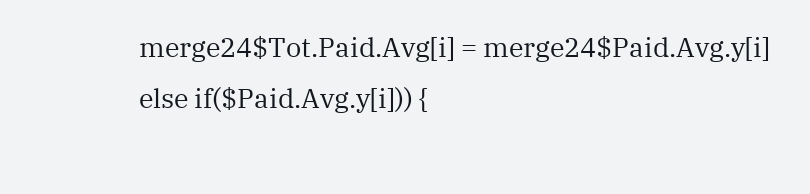merge24$Tot.Paid.Avg[i] = merge24$Paid.Avg.y[i]
else if($Paid.Avg.y[i])) {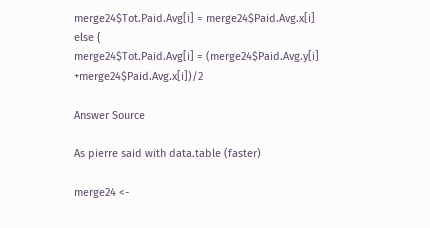merge24$Tot.Paid.Avg[i] = merge24$Paid.Avg.x[i]
else {
merge24$Tot.Paid.Avg[i] = (merge24$Paid.Avg.y[i] +merge24$Paid.Avg.x[i])/2

Answer Source

As pierre said with data.table (faster)

merge24 <-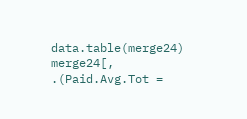data.table(merge24)
merge24[, .(Paid.Avg.Tot =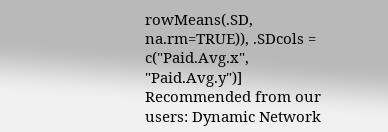rowMeans(.SD, na.rm=TRUE)), .SDcols = c("Paid.Avg.x", "Paid.Avg.y")]
Recommended from our users: Dynamic Network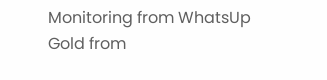Monitoring from WhatsUp Gold from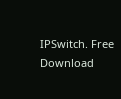IPSwitch. Free Download